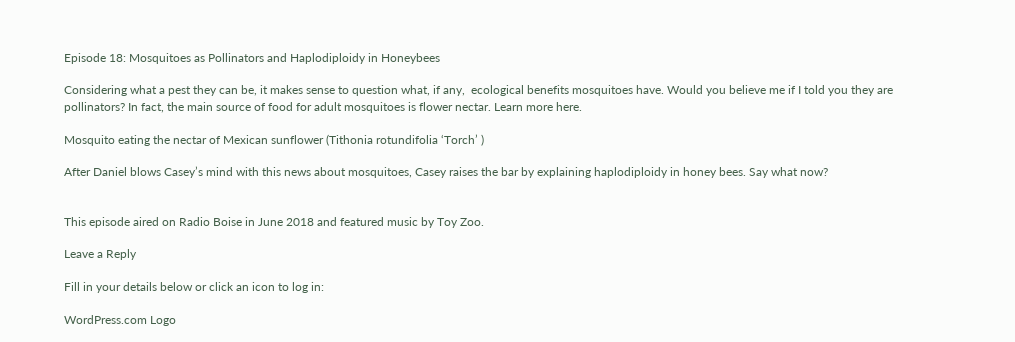Episode 18: Mosquitoes as Pollinators and Haplodiploidy in Honeybees

Considering what a pest they can be, it makes sense to question what, if any,  ecological benefits mosquitoes have. Would you believe me if I told you they are pollinators? In fact, the main source of food for adult mosquitoes is flower nectar. Learn more here.

Mosquito eating the nectar of Mexican sunflower (Tithonia rotundifolia ‘Torch’ )

After Daniel blows Casey’s mind with this news about mosquitoes, Casey raises the bar by explaining haplodiploidy in honey bees. Say what now?


This episode aired on Radio Boise in June 2018 and featured music by Toy Zoo.

Leave a Reply

Fill in your details below or click an icon to log in:

WordPress.com Logo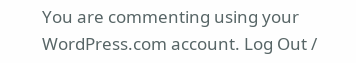You are commenting using your WordPress.com account. Log Out /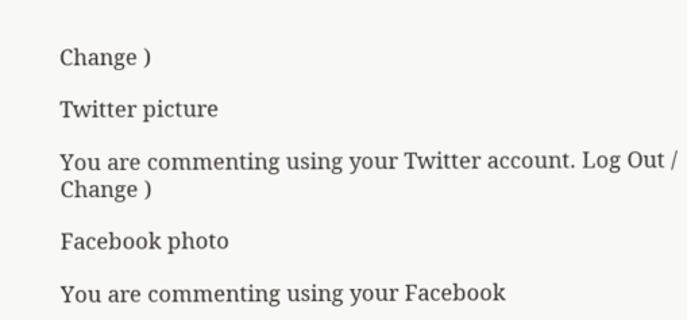Change )

Twitter picture

You are commenting using your Twitter account. Log Out /  Change )

Facebook photo

You are commenting using your Facebook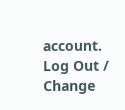account. Log Out /  Change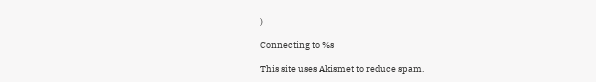)

Connecting to %s

This site uses Akismet to reduce spam.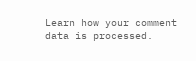Learn how your comment data is processed.